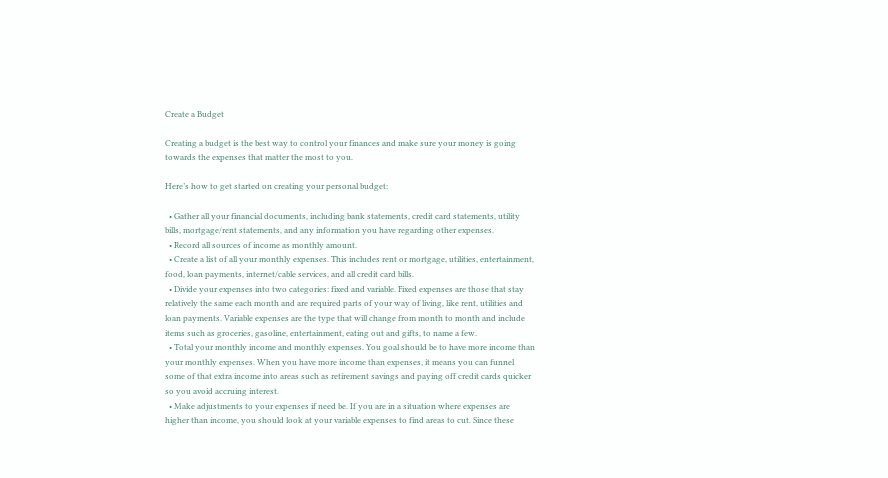Create a Budget

Creating a budget is the best way to control your finances and make sure your money is going towards the expenses that matter the most to you.

Here’s how to get started on creating your personal budget:

  • Gather all your financial documents, including bank statements, credit card statements, utility bills, mortgage/rent statements, and any information you have regarding other expenses.
  • Record all sources of income as monthly amount.
  • Create a list of all your monthly expenses. This includes rent or mortgage, utilities, entertainment, food, loan payments, internet/cable services, and all credit card bills.
  • Divide your expenses into two categories: fixed and variable. Fixed expenses are those that stay relatively the same each month and are required parts of your way of living, like rent, utilities and loan payments. Variable expenses are the type that will change from month to month and include items such as groceries, gasoline, entertainment, eating out and gifts, to name a few.
  • Total your monthly income and monthly expenses. You goal should be to have more income than your monthly expenses. When you have more income than expenses, it means you can funnel some of that extra income into areas such as retirement savings and paying off credit cards quicker so you avoid accruing interest.
  • Make adjustments to your expenses if need be. If you are in a situation where expenses are higher than income, you should look at your variable expenses to find areas to cut. Since these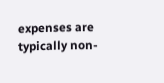expenses are typically non-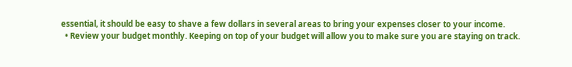essential, it should be easy to shave a few dollars in several areas to bring your expenses closer to your income.
  • Review your budget monthly. Keeping on top of your budget will allow you to make sure you are staying on track.